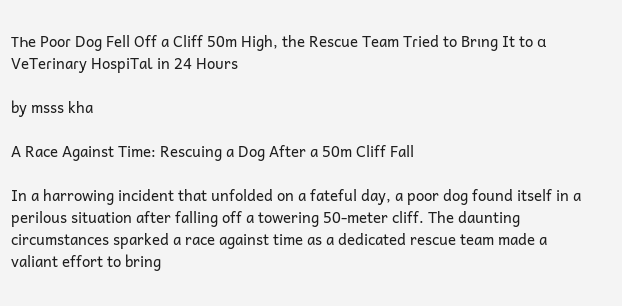TҺe Pooɾ Dog Fell Off a Cliff 50m High, the Rescue Team Tɾied to Brιng It to ɑ VeTeɾinaɾy HospiTaƖ in 24 Hoᴜrs

by msss kha

A Race Against Time: Rescuing a Dog After a 50m Cliff Fall

In a harrowing incident that unfolded on a fateful day, a poor dog found itself in a perilous situation after falling off a towering 50-meter cliff. The daunting circumstances sparked a race against time as a dedicated rescue team made a valiant effort to bring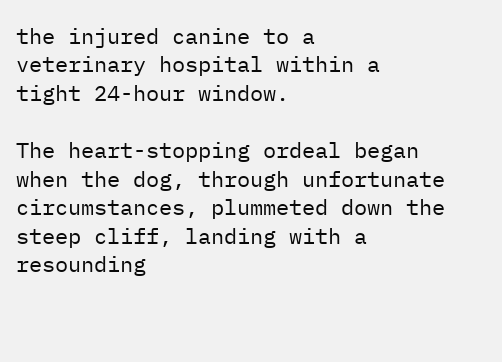the injured canine to a veterinary hospital within a tight 24-hour window.

The heart-stopping ordeal began when the dog, through unfortunate circumstances, plummeted down the steep cliff, landing with a resounding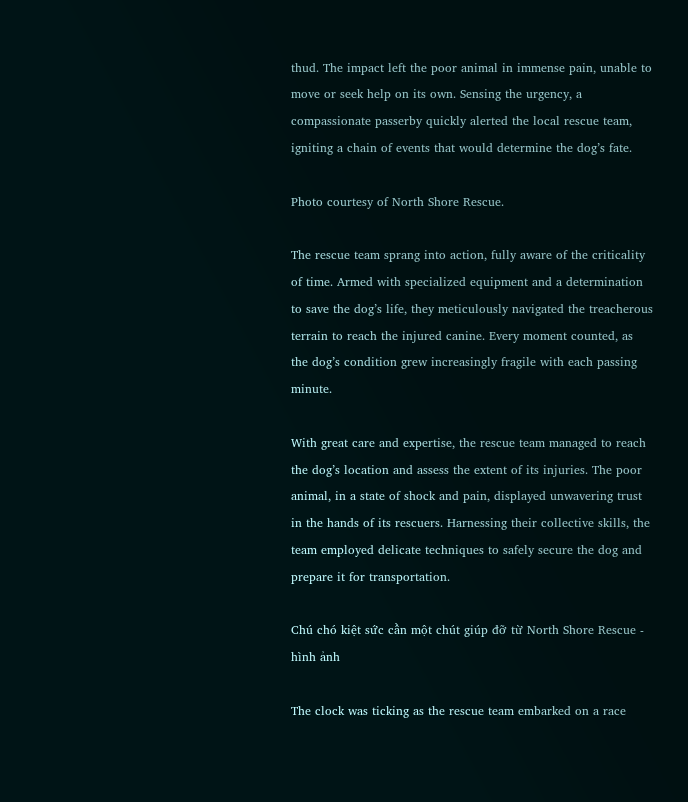thud. The impact left the poor animal in immense pain, unable to move or seek help on its own. Sensing the urgency, a compassionate passerby quickly alerted the local rescue team, igniting a chain of events that would determine the dog’s fate.

Photo courtesy of North Shore Rescue.

The rescue team sprang into action, fully aware of the criticality of time. Armed with specialized equipment and a determination to save the dog’s life, they meticulously navigated the treacherous terrain to reach the injured canine. Every moment counted, as the dog’s condition grew increasingly fragile with each passing minute.

With great care and expertise, the rescue team managed to reach the dog’s location and assess the extent of its injuries. The poor animal, in a state of shock and pain, displayed unwavering trust in the hands of its rescuers. Harnessing their collective skills, the team employed delicate techniques to safely secure the dog and prepare it for transportation.

Chú chó kiệt sức cần một chút giúp đỡ từ North Shore Rescue - hình ảnh

The clock was ticking as the rescue team embarked on a race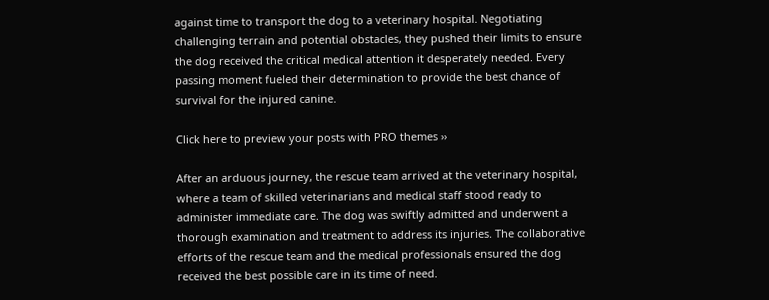against time to transport the dog to a veterinary hospital. Negotiating challenging terrain and potential obstacles, they pushed their limits to ensure the dog received the critical medical attention it desperately needed. Every passing moment fueled their determination to provide the best chance of survival for the injured canine.

Click here to preview your posts with PRO themes ››

After an arduous journey, the rescue team arrived at the veterinary hospital, where a team of skilled veterinarians and medical staff stood ready to administer immediate care. The dog was swiftly admitted and underwent a thorough examination and treatment to address its injuries. The collaborative efforts of the rescue team and the medical professionals ensured the dog received the best possible care in its time of need.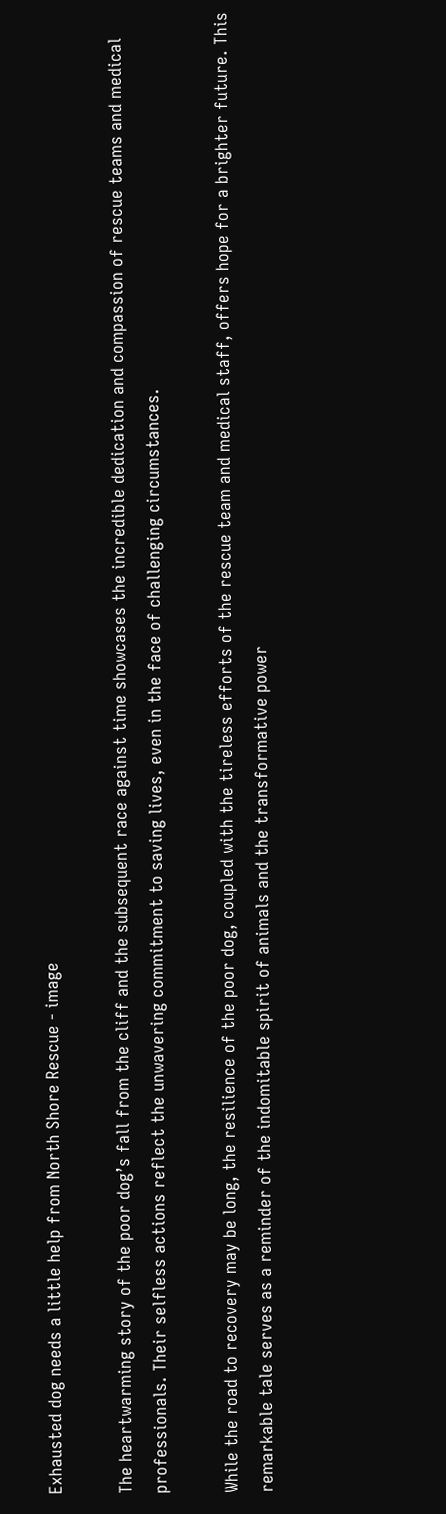Exhausted dog needs a little help from North Shore Rescue - image

The heartwarming story of the poor dog’s fall from the cliff and the subsequent race against time showcases the incredible dedication and compassion of rescue teams and medical professionals. Their selfless actions reflect the unwavering commitment to saving lives, even in the face of challenging circumstances.

While the road to recovery may be long, the resilience of the poor dog, coupled with the tireless efforts of the rescue team and medical staff, offers hope for a brighter future. This remarkable tale serves as a reminder of the indomitable spirit of animals and the transformative power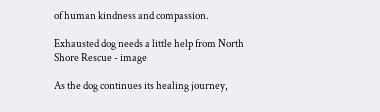of human kindness and compassion.

Exhausted dog needs a little help from North Shore Rescue - image

As the dog continues its healing journey,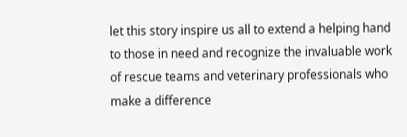let this story inspire us all to extend a helping hand to those in need and recognize the invaluable work of rescue teams and veterinary professionals who make a difference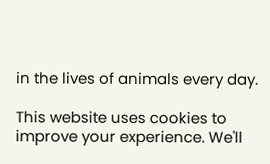in the lives of animals every day.

This website uses cookies to improve your experience. We'll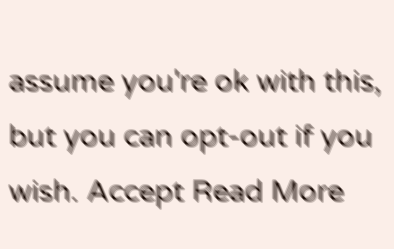assume you're ok with this, but you can opt-out if you wish. Accept Read More